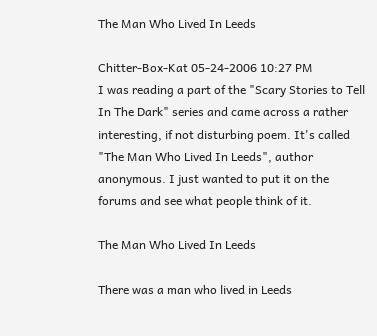The Man Who Lived In Leeds

Chitter-Box-Kat 05-24-2006 10:27 PM
I was reading a part of the "Scary Stories to Tell In The Dark" series and came across a rather interesting, if not disturbing poem. It's called "The Man Who Lived In Leeds", author anonymous. I just wanted to put it on the forums and see what people think of it.

The Man Who Lived In Leeds

There was a man who lived in Leeds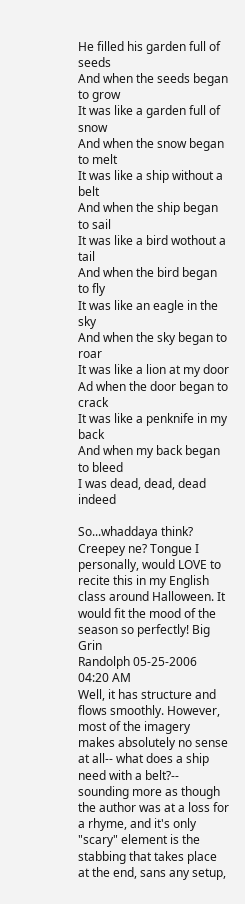He filled his garden full of seeds
And when the seeds began to grow
It was like a garden full of snow
And when the snow began to melt
It was like a ship without a belt
And when the ship began to sail
It was like a bird wothout a tail
And when the bird began to fly
It was like an eagle in the sky
And when the sky began to roar
It was like a lion at my door
Ad when the door began to crack
It was like a penknife in my back
And when my back began to bleed
I was dead, dead, dead indeed

So...whaddaya think? Creepey ne? Tongue I personally, would LOVE to recite this in my English class around Halloween. It would fit the mood of the season so perfectly! Big Grin
Randolph 05-25-2006 04:20 AM
Well, it has structure and flows smoothly. However, most of the imagery makes absolutely no sense at all-- what does a ship need with a belt?-- sounding more as though the author was at a loss for a rhyme, and it's only "scary" element is the stabbing that takes place at the end, sans any setup,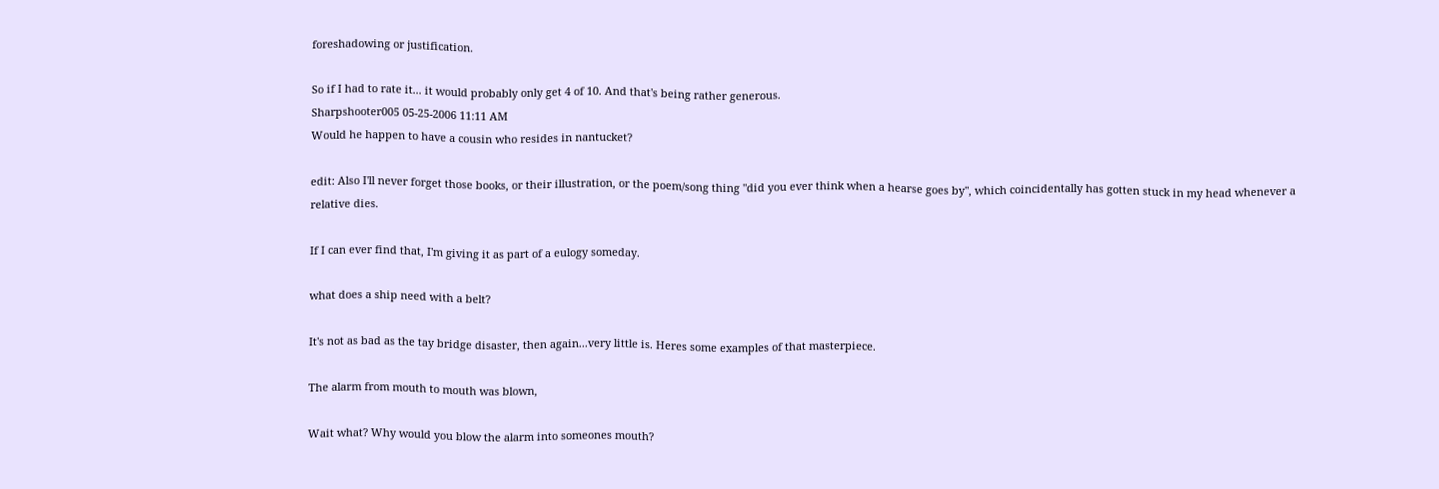foreshadowing or justification.

So if I had to rate it... it would probably only get 4 of 10. And that's being rather generous.
Sharpshooter005 05-25-2006 11:11 AM
Would he happen to have a cousin who resides in nantucket?

edit: Also I'll never forget those books, or their illustration, or the poem/song thing "did you ever think when a hearse goes by", which coincidentally has gotten stuck in my head whenever a relative dies.

If I can ever find that, I'm giving it as part of a eulogy someday.

what does a ship need with a belt?

It's not as bad as the tay bridge disaster, then again...very little is. Heres some examples of that masterpiece.

The alarm from mouth to mouth was blown,

Wait what? Why would you blow the alarm into someones mouth?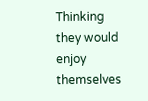Thinking they would enjoy themselves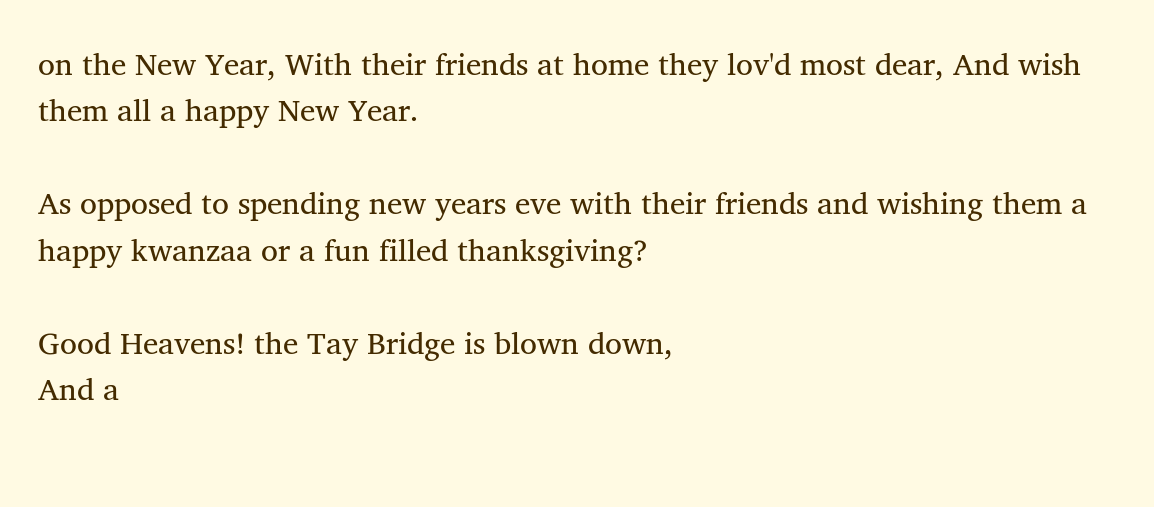on the New Year, With their friends at home they lov'd most dear, And wish them all a happy New Year.

As opposed to spending new years eve with their friends and wishing them a happy kwanzaa or a fun filled thanksgiving?

Good Heavens! the Tay Bridge is blown down,
And a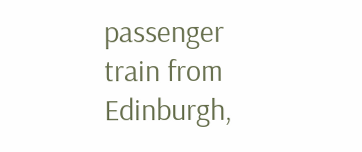passenger train from Edinburgh,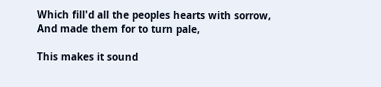Which fill'd all the peoples hearts with sorrow,
And made them for to turn pale,

This makes it sound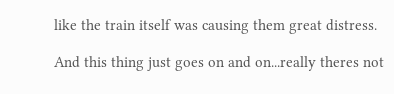like the train itself was causing them great distress.

And this thing just goes on and on...really theres not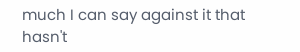much I can say against it that hasn't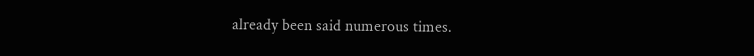already been said numerous times.